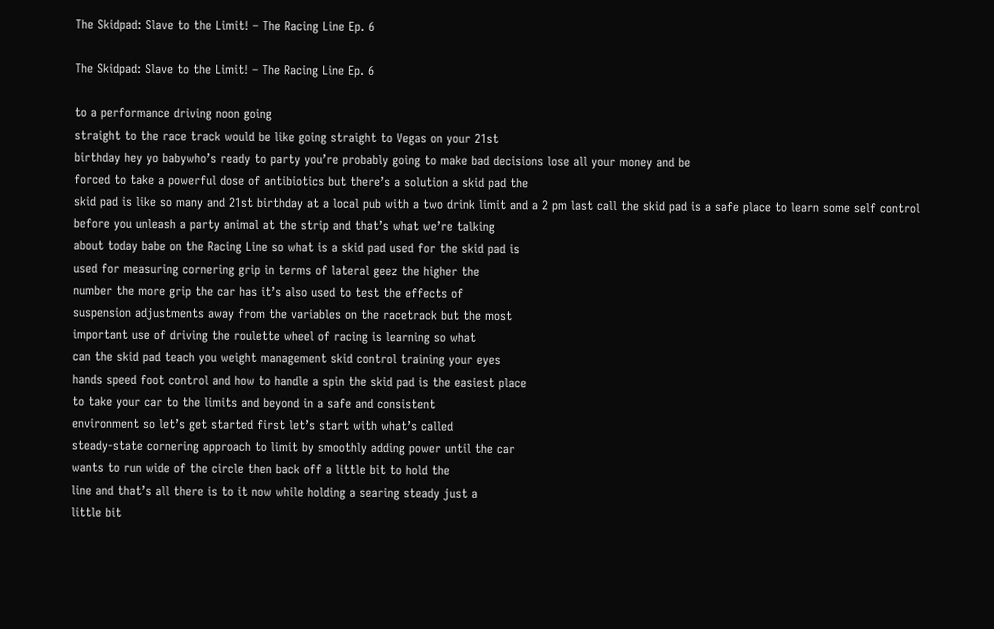The Skidpad: Slave to the Limit! – The Racing Line Ep. 6

The Skidpad: Slave to the Limit! – The Racing Line Ep. 6

to a performance driving noon going
straight to the race track would be like going straight to Vegas on your 21st
birthday hey yo babywho’s ready to party you’re probably going to make bad decisions lose all your money and be
forced to take a powerful dose of antibiotics but there’s a solution a skid pad the
skid pad is like so many and 21st birthday at a local pub with a two drink limit and a 2 pm last call the skid pad is a safe place to learn some self control
before you unleash a party animal at the strip and that’s what we’re talking
about today babe on the Racing Line so what is a skid pad used for the skid pad is
used for measuring cornering grip in terms of lateral geez the higher the
number the more grip the car has it’s also used to test the effects of
suspension adjustments away from the variables on the racetrack but the most
important use of driving the roulette wheel of racing is learning so what
can the skid pad teach you weight management skid control training your eyes
hands speed foot control and how to handle a spin the skid pad is the easiest place
to take your car to the limits and beyond in a safe and consistent
environment so let’s get started first let’s start with what’s called
steady-state cornering approach to limit by smoothly adding power until the car
wants to run wide of the circle then back off a little bit to hold the
line and that’s all there is to it now while holding a searing steady just a
little bit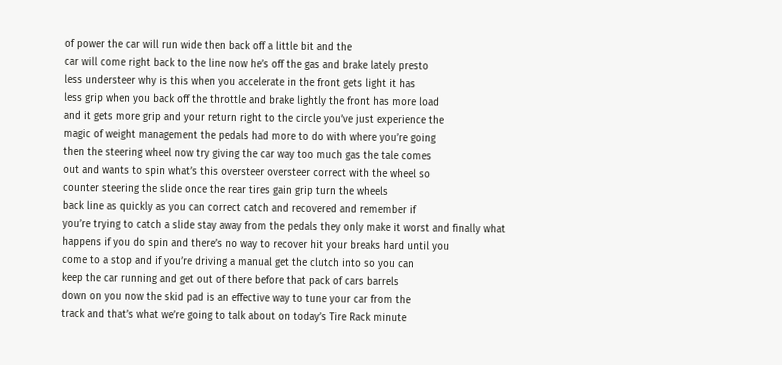of power the car will run wide then back off a little bit and the
car will come right back to the line now he’s off the gas and brake lately presto
less understeer why is this when you accelerate in the front gets light it has
less grip when you back off the throttle and brake lightly the front has more load
and it gets more grip and your return right to the circle you’ve just experience the
magic of weight management the pedals had more to do with where you’re going
then the steering wheel now try giving the car way too much gas the tale comes
out and wants to spin what’s this oversteer oversteer correct with the wheel so
counter steering the slide once the rear tires gain grip turn the wheels
back line as quickly as you can correct catch and recovered and remember if
you’re trying to catch a slide stay away from the pedals they only make it worst and finally what
happens if you do spin and there’s no way to recover hit your breaks hard until you
come to a stop and if you’re driving a manual get the clutch into so you can
keep the car running and get out of there before that pack of cars barrels
down on you now the skid pad is an effective way to tune your car from the
track and that’s what we’re going to talk about on today’s Tire Rack minute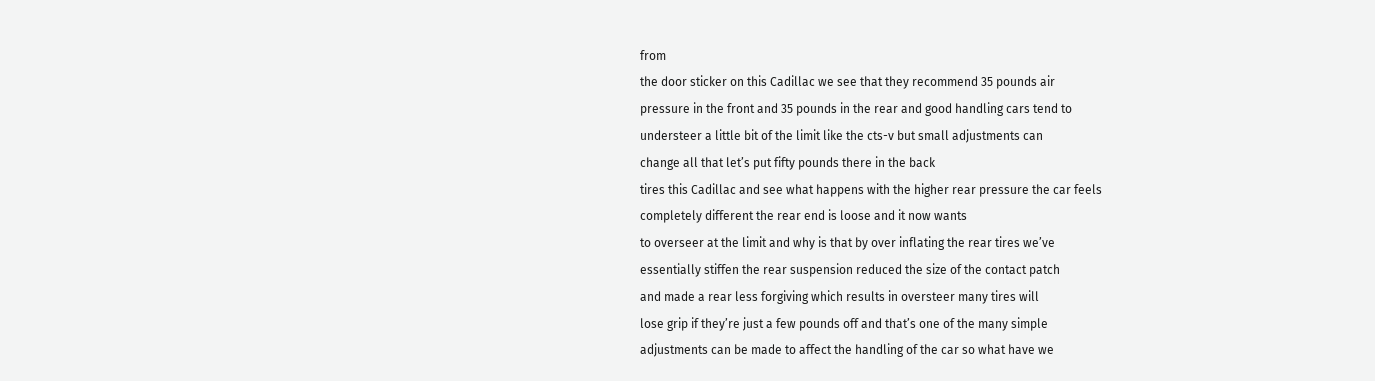from
the door sticker on this Cadillac we see that they recommend 35 pounds air
pressure in the front and 35 pounds in the rear and good handling cars tend to
understeer a little bit of the limit like the cts-v but small adjustments can
change all that let’s put fifty pounds there in the back
tires this Cadillac and see what happens with the higher rear pressure the car feels
completely different the rear end is loose and it now wants
to overseer at the limit and why is that by over inflating the rear tires we’ve
essentially stiffen the rear suspension reduced the size of the contact patch
and made a rear less forgiving which results in oversteer many tires will
lose grip if they’re just a few pounds off and that’s one of the many simple
adjustments can be made to affect the handling of the car so what have we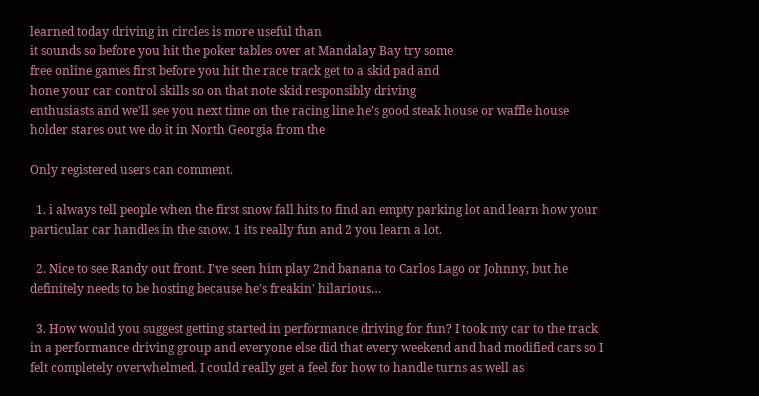learned today driving in circles is more useful than
it sounds so before you hit the poker tables over at Mandalay Bay try some
free online games first before you hit the race track get to a skid pad and
hone your car control skills so on that note skid responsibly driving
enthusiasts and we’ll see you next time on the racing line he’s good steak house or waffle house
holder stares out we do it in North Georgia from the

Only registered users can comment.

  1. i always tell people when the first snow fall hits to find an empty parking lot and learn how your particular car handles in the snow. 1 its really fun and 2 you learn a lot.

  2. Nice to see Randy out front. I've seen him play 2nd banana to Carlos Lago or Johnny, but he definitely needs to be hosting because he's freakin' hilarious…

  3. How would you suggest getting started in performance driving for fun? I took my car to the track in a performance driving group and everyone else did that every weekend and had modified cars so I felt completely overwhelmed. I could really get a feel for how to handle turns as well as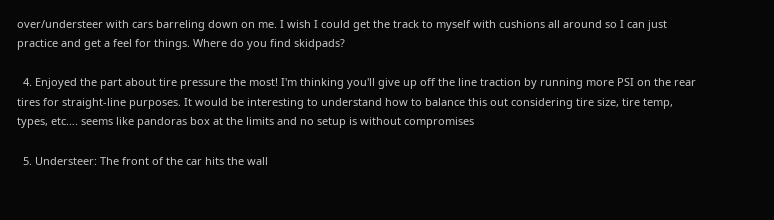over/understeer with cars barreling down on me. I wish I could get the track to myself with cushions all around so I can just practice and get a feel for things. Where do you find skidpads?

  4. Enjoyed the part about tire pressure the most! I'm thinking you'll give up off the line traction by running more PSI on the rear tires for straight-line purposes. It would be interesting to understand how to balance this out considering tire size, tire temp, types, etc…. seems like pandoras box at the limits and no setup is without compromises

  5. Understeer: The front of the car hits the wall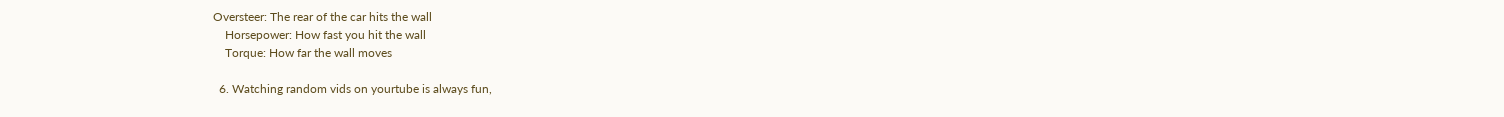Oversteer: The rear of the car hits the wall
    Horsepower: How fast you hit the wall
    Torque: How far the wall moves

  6. Watching random vids on yourtube is always fun,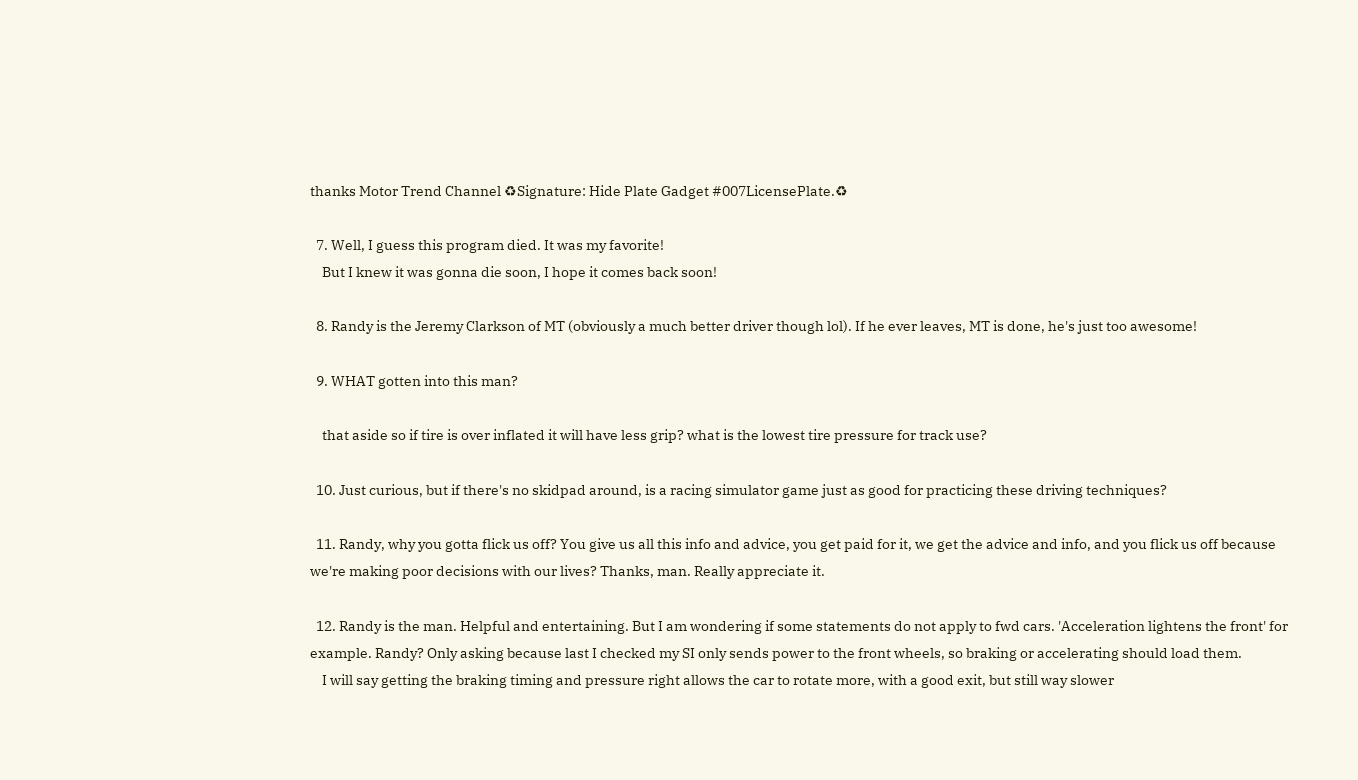thanks Motor Trend Channel ♻Signature: Hide Plate Gadget #007LicensePlate.♻

  7. Well, I guess this program died. It was my favorite!
    But I knew it was gonna die soon, I hope it comes back soon!

  8. Randy is the Jeremy Clarkson of MT (obviously a much better driver though lol). If he ever leaves, MT is done, he's just too awesome!

  9. WHAT gotten into this man?

    that aside so if tire is over inflated it will have less grip? what is the lowest tire pressure for track use?

  10. Just curious, but if there's no skidpad around, is a racing simulator game just as good for practicing these driving techniques?

  11. Randy, why you gotta flick us off? You give us all this info and advice, you get paid for it, we get the advice and info, and you flick us off because we're making poor decisions with our lives? Thanks, man. Really appreciate it.

  12. Randy is the man. Helpful and entertaining. But I am wondering if some statements do not apply to fwd cars. 'Acceleration lightens the front' for example. Randy? Only asking because last I checked my SI only sends power to the front wheels, so braking or accelerating should load them.
    I will say getting the braking timing and pressure right allows the car to rotate more, with a good exit, but still way slower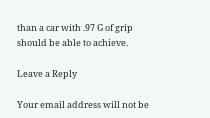than a car with .97 G of grip should be able to achieve.

Leave a Reply

Your email address will not be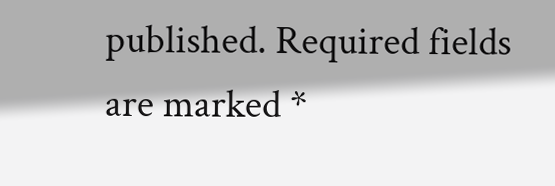published. Required fields are marked *